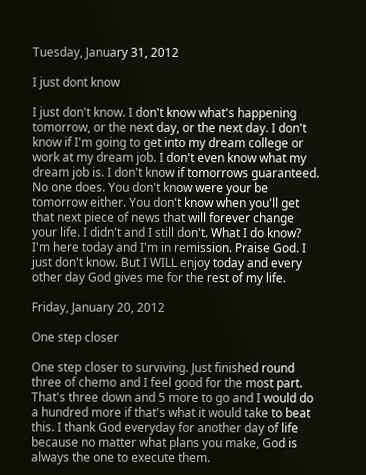Tuesday, January 31, 2012

I just dont know

I just don't know. I don't know what's happening tomorrow, or the next day, or the next day. I don't know if I'm going to get into my dream college or work at my dream job. I don't even know what my dream job is. I don't know if tomorrows guaranteed. No one does. You don't know were your be tomorrow either. You don't know when you'll get that next piece of news that will forever change your life. I didn't and I still don't. What I do know? I'm here today and I'm in remission. Praise God. I just don't know. But I WILL enjoy today and every other day God gives me for the rest of my life.

Friday, January 20, 2012

One step closer

One step closer to surviving. Just finished round three of chemo and I feel good for the most part. That's three down and 5 more to go and I would do a hundred more if that's what it would take to beat this. I thank God everyday for another day of life because no matter what plans you make, God is always the one to execute them.